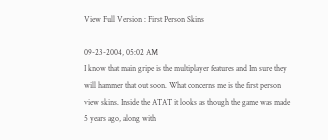View Full Version : First Person Skins

09-23-2004, 05:02 AM
I know that main gripe is the multiplayer features and Im sure they will hammer that out soon. What concerns me is the first person view skins. Inside the ATAT it looks as though the game was made 5 years ago, along with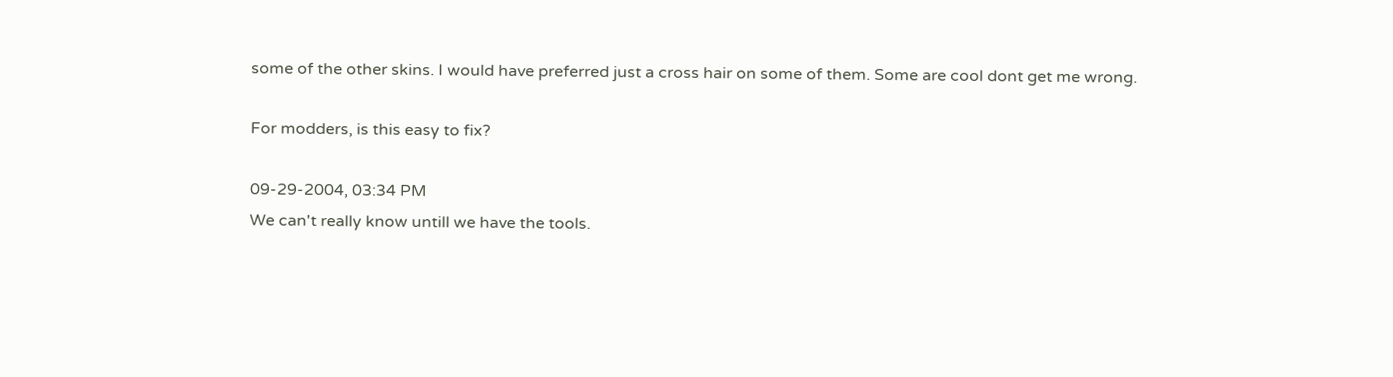some of the other skins. I would have preferred just a cross hair on some of them. Some are cool dont get me wrong.

For modders, is this easy to fix?

09-29-2004, 03:34 PM
We can't really know untill we have the tools.